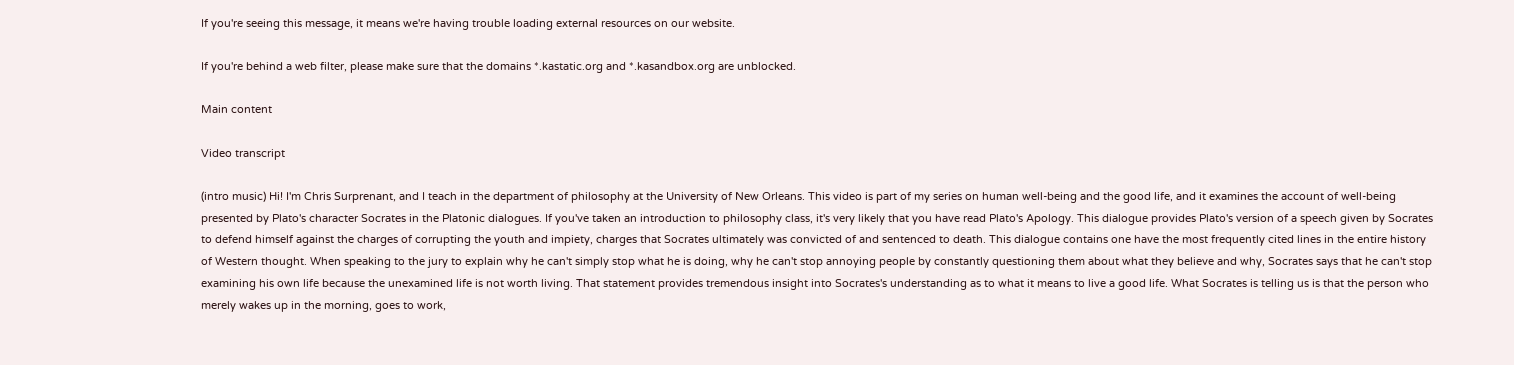If you're seeing this message, it means we're having trouble loading external resources on our website.

If you're behind a web filter, please make sure that the domains *.kastatic.org and *.kasandbox.org are unblocked.

Main content

Video transcript

(intro music) Hi! I'm Chris Surprenant, and I teach in the department of philosophy at the University of New Orleans. This video is part of my series on human well-being and the good life, and it examines the account of well-being presented by Plato's character Socrates in the Platonic dialogues. If you've taken an introduction to philosophy class, it's very likely that you have read Plato's Apology. This dialogue provides Plato's version of a speech given by Socrates to defend himself against the charges of corrupting the youth and impiety, charges that Socrates ultimately was convicted of and sentenced to death. This dialogue contains one have the most frequently cited lines in the entire history of Western thought. When speaking to the jury to explain why he can't simply stop what he is doing, why he can't stop annoying people by constantly questioning them about what they believe and why, Socrates says that he can't stop examining his own life because the unexamined life is not worth living. That statement provides tremendous insight into Socrates's understanding as to what it means to live a good life. What Socrates is telling us is that the person who merely wakes up in the morning, goes to work,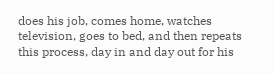does his job, comes home, watches television, goes to bed, and then repeats this process, day in and day out for his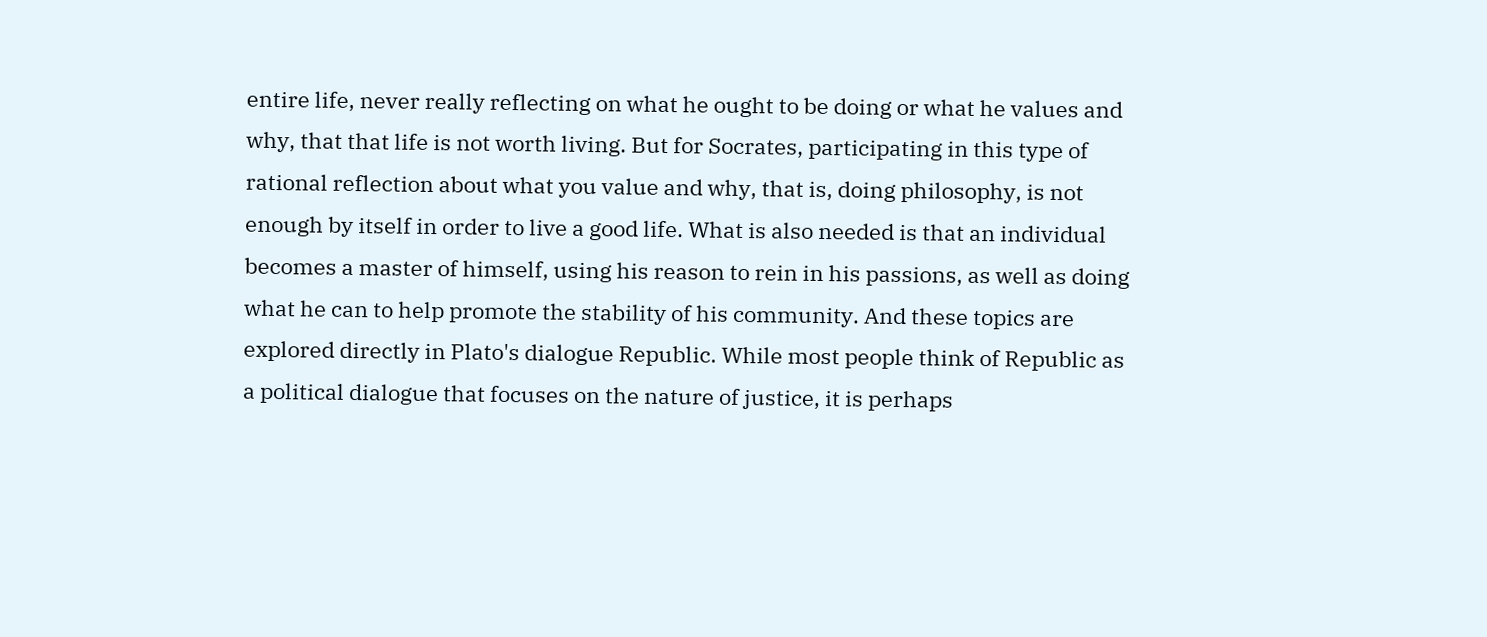entire life, never really reflecting on what he ought to be doing or what he values and why, that that life is not worth living. But for Socrates, participating in this type of rational reflection about what you value and why, that is, doing philosophy, is not enough by itself in order to live a good life. What is also needed is that an individual becomes a master of himself, using his reason to rein in his passions, as well as doing what he can to help promote the stability of his community. And these topics are explored directly in Plato's dialogue Republic. While most people think of Republic as a political dialogue that focuses on the nature of justice, it is perhaps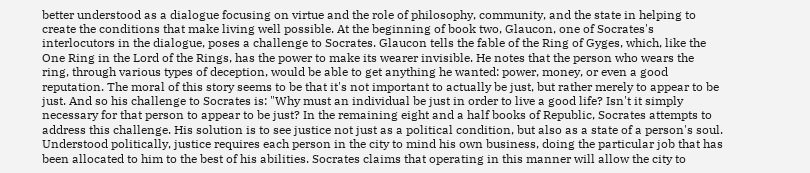better understood as a dialogue focusing on virtue and the role of philosophy, community, and the state in helping to create the conditions that make living well possible. At the beginning of book two, Glaucon, one of Socrates's interlocutors in the dialogue, poses a challenge to Socrates. Glaucon tells the fable of the Ring of Gyges, which, like the One Ring in the Lord of the Rings, has the power to make its wearer invisible. He notes that the person who wears the ring, through various types of deception, would be able to get anything he wanted: power, money, or even a good reputation. The moral of this story seems to be that it's not important to actually be just, but rather merely to appear to be just. And so his challenge to Socrates is: "Why must an individual be just in order to live a good life? Isn't it simply necessary for that person to appear to be just? In the remaining eight and a half books of Republic, Socrates attempts to address this challenge. His solution is to see justice not just as a political condition, but also as a state of a person's soul. Understood politically, justice requires each person in the city to mind his own business, doing the particular job that has been allocated to him to the best of his abilities. Socrates claims that operating in this manner will allow the city to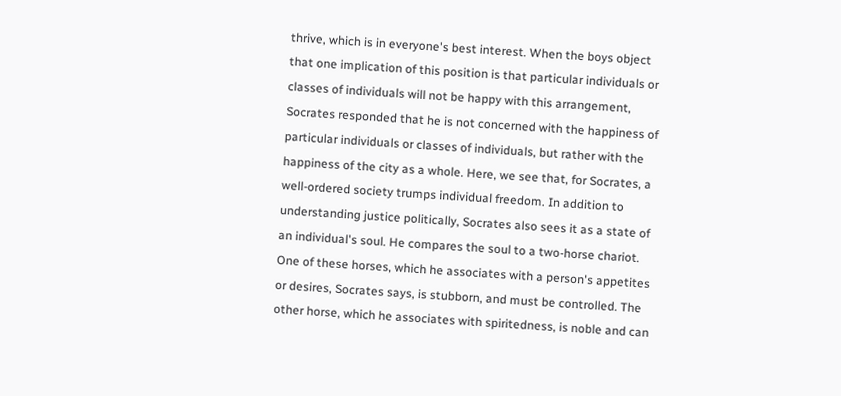thrive, which is in everyone's best interest. When the boys object that one implication of this position is that particular individuals or classes of individuals will not be happy with this arrangement, Socrates responded that he is not concerned with the happiness of particular individuals or classes of individuals, but rather with the happiness of the city as a whole. Here, we see that, for Socrates, a well-ordered society trumps individual freedom. In addition to understanding justice politically, Socrates also sees it as a state of an individual's soul. He compares the soul to a two-horse chariot. One of these horses, which he associates with a person's appetites or desires, Socrates says, is stubborn, and must be controlled. The other horse, which he associates with spiritedness, is noble and can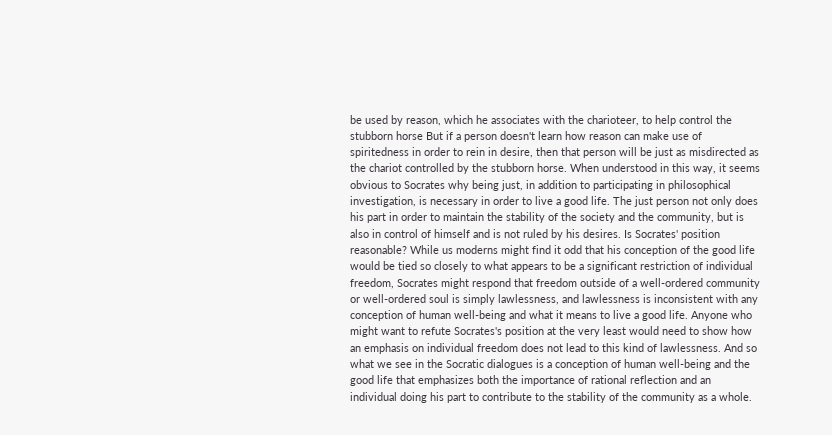be used by reason, which he associates with the charioteer, to help control the stubborn horse But if a person doesn't learn how reason can make use of spiritedness in order to rein in desire, then that person will be just as misdirected as the chariot controlled by the stubborn horse. When understood in this way, it seems obvious to Socrates why being just, in addition to participating in philosophical investigation, is necessary in order to live a good life. The just person not only does his part in order to maintain the stability of the society and the community, but is also in control of himself and is not ruled by his desires. Is Socrates' position reasonable? While us moderns might find it odd that his conception of the good life would be tied so closely to what appears to be a significant restriction of individual freedom, Socrates might respond that freedom outside of a well-ordered community or well-ordered soul is simply lawlessness, and lawlessness is inconsistent with any conception of human well-being and what it means to live a good life. Anyone who might want to refute Socrates's position at the very least would need to show how an emphasis on individual freedom does not lead to this kind of lawlessness. And so what we see in the Socratic dialogues is a conception of human well-being and the good life that emphasizes both the importance of rational reflection and an individual doing his part to contribute to the stability of the community as a whole.